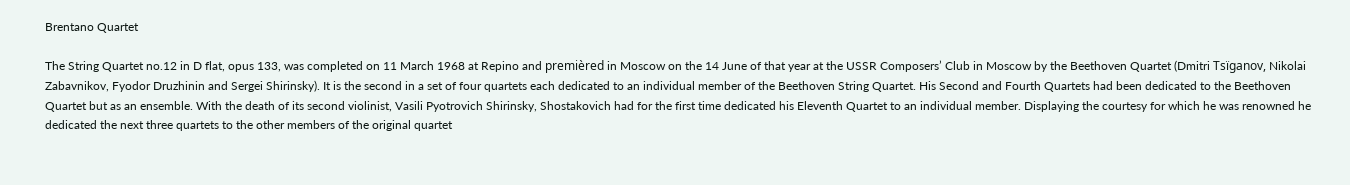Brentano Quartet

The String Quartet no.12 in D flat, opus 133, was completed on 11 March 1968 at Repino and premièred in Moscow on the 14 June of that year at the USSR Composers’ Club in Moscow by the Beethoven Quartet (Dmitri Tsïganov, Nikolai Zabavnikov, Fyodor Druzhinin and Sergei Shirinsky). It is the second in a set of four quartets each dedicated to an individual member of the Beethoven String Quartet. His Second and Fourth Quartets had been dedicated to the Beethoven Quartet but as an ensemble. With the death of its second violinist, Vasili Pyotrovich Shirinsky, Shostakovich had for the first time dedicated his Eleventh Quartet to an individual member. Displaying the courtesy for which he was renowned he dedicated the next three quartets to the other members of the original quartet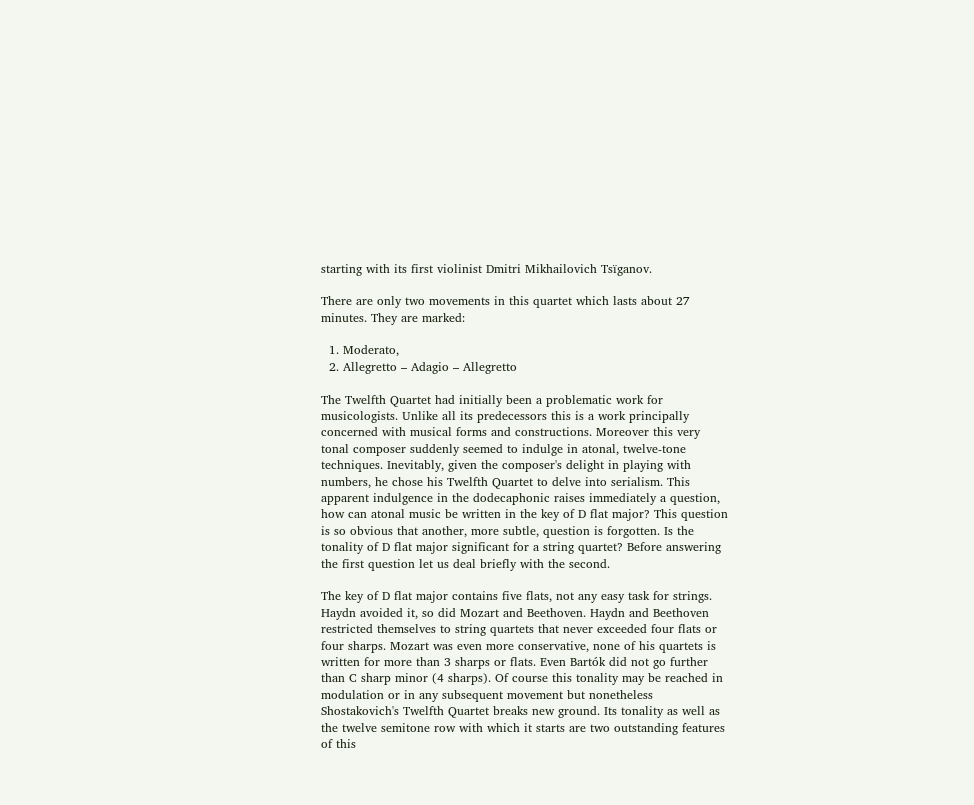starting with its first violinist Dmitri Mikhailovich Tsïganov.

There are only two movements in this quartet which lasts about 27 minutes. They are marked:

  1. Moderato,
  2. Allegretto – Adagio – Allegretto

The Twelfth Quartet had initially been a problematic work for musicologists. Unlike all its predecessors this is a work principally concerned with musical forms and constructions. Moreover this very tonal composer suddenly seemed to indulge in atonal, twelve-tone techniques. Inevitably, given the composer's delight in playing with numbers, he chose his Twelfth Quartet to delve into serialism. This apparent indulgence in the dodecaphonic raises immediately a question, how can atonal music be written in the key of D flat major? This question is so obvious that another, more subtle, question is forgotten. Is the tonality of D flat major significant for a string quartet? Before answering the first question let us deal briefly with the second.

The key of D flat major contains five flats, not any easy task for strings. Haydn avoided it, so did Mozart and Beethoven. Haydn and Beethoven restricted themselves to string quartets that never exceeded four flats or four sharps. Mozart was even more conservative, none of his quartets is written for more than 3 sharps or flats. Even Bartók did not go further than C sharp minor (4 sharps). Of course this tonality may be reached in modulation or in any subsequent movement but nonetheless Shostakovich's Twelfth Quartet breaks new ground. Its tonality as well as the twelve semitone row with which it starts are two outstanding features of this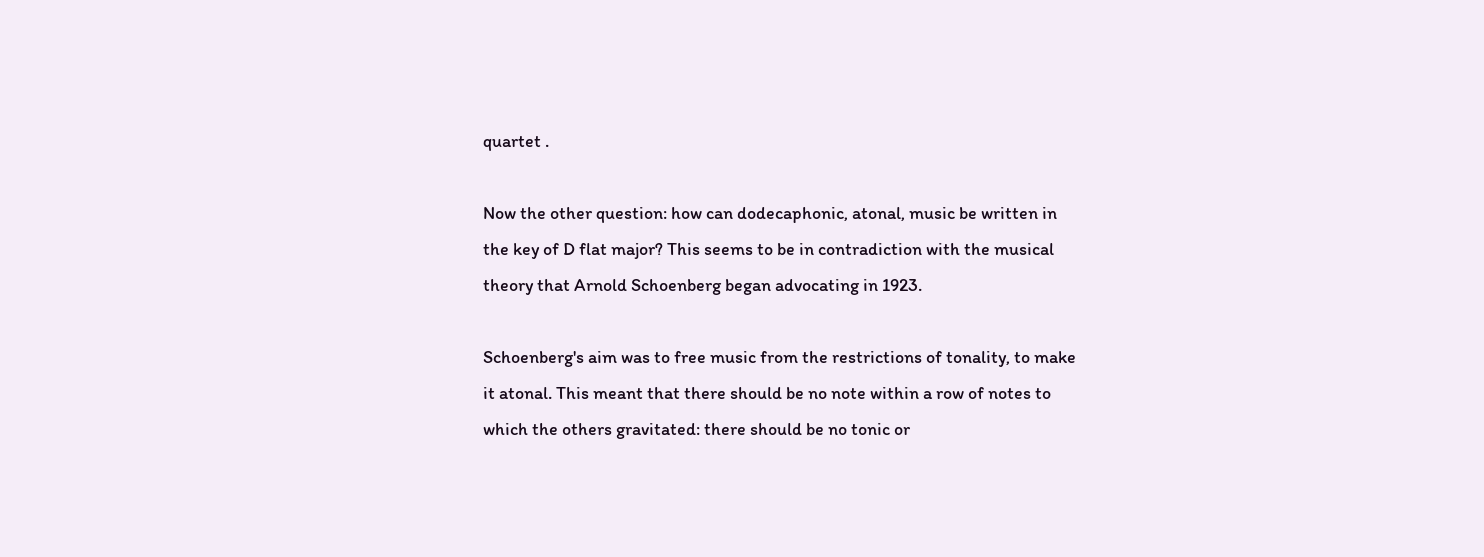quartet .

Now the other question: how can dodecaphonic, atonal, music be written in the key of D flat major? This seems to be in contradiction with the musical theory that Arnold Schoenberg began advocating in 1923.

Schoenberg's aim was to free music from the restrictions of tonality, to make it atonal. This meant that there should be no note within a row of notes to which the others gravitated: there should be no tonic or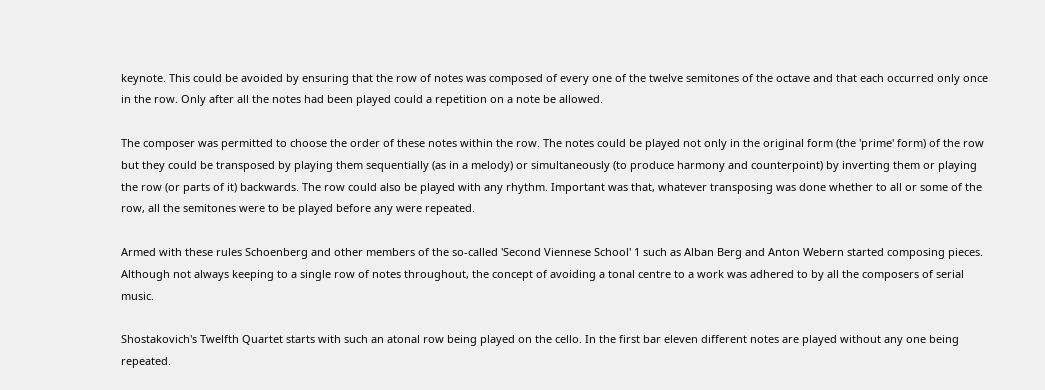keynote. This could be avoided by ensuring that the row of notes was composed of every one of the twelve semitones of the octave and that each occurred only once in the row. Only after all the notes had been played could a repetition on a note be allowed.

The composer was permitted to choose the order of these notes within the row. The notes could be played not only in the original form (the 'prime' form) of the row but they could be transposed by playing them sequentially (as in a melody) or simultaneously (to produce harmony and counterpoint) by inverting them or playing the row (or parts of it) backwards. The row could also be played with any rhythm. Important was that, whatever transposing was done whether to all or some of the row, all the semitones were to be played before any were repeated.

Armed with these rules Schoenberg and other members of the so-called 'Second Viennese School' 1 such as Alban Berg and Anton Webern started composing pieces. Although not always keeping to a single row of notes throughout, the concept of avoiding a tonal centre to a work was adhered to by all the composers of serial music.

Shostakovich's Twelfth Quartet starts with such an atonal row being played on the cello. In the first bar eleven different notes are played without any one being repeated.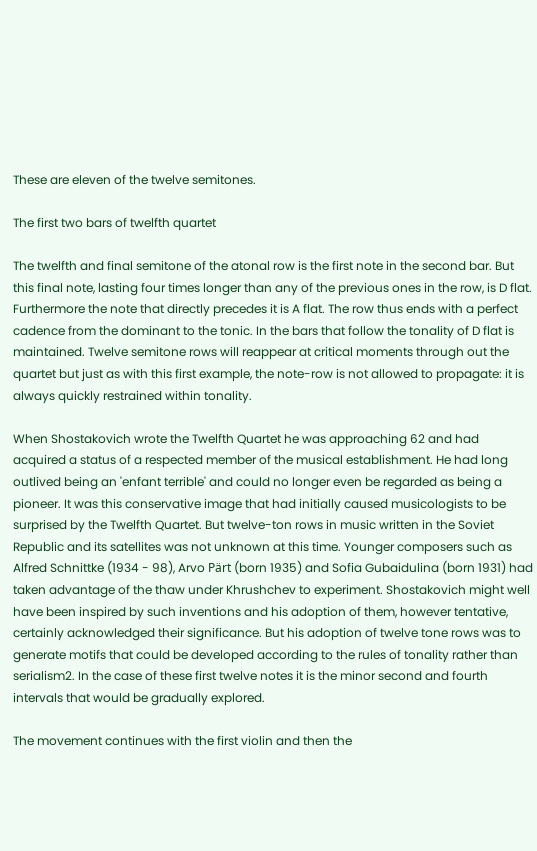These are eleven of the twelve semitones.

The first two bars of twelfth quartet

The twelfth and final semitone of the atonal row is the first note in the second bar. But this final note, lasting four times longer than any of the previous ones in the row, is D flat. Furthermore the note that directly precedes it is A flat. The row thus ends with a perfect cadence from the dominant to the tonic. In the bars that follow the tonality of D flat is maintained. Twelve semitone rows will reappear at critical moments through out the quartet but just as with this first example, the note-row is not allowed to propagate: it is always quickly restrained within tonality.

When Shostakovich wrote the Twelfth Quartet he was approaching 62 and had acquired a status of a respected member of the musical establishment. He had long outlived being an 'enfant terrible' and could no longer even be regarded as being a pioneer. It was this conservative image that had initially caused musicologists to be surprised by the Twelfth Quartet. But twelve-ton rows in music written in the Soviet Republic and its satellites was not unknown at this time. Younger composers such as Alfred Schnittke (1934 - 98), Arvo Pärt (born 1935) and Sofia Gubaidulina (born 1931) had taken advantage of the thaw under Khrushchev to experiment. Shostakovich might well have been inspired by such inventions and his adoption of them, however tentative, certainly acknowledged their significance. But his adoption of twelve tone rows was to generate motifs that could be developed according to the rules of tonality rather than serialism2. In the case of these first twelve notes it is the minor second and fourth intervals that would be gradually explored.

The movement continues with the first violin and then the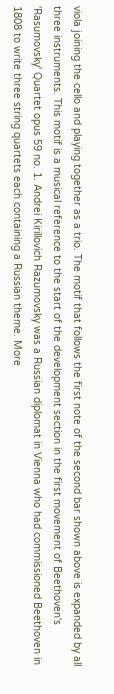viola joining the cello and playing together as a trio. The motif that follows the first note of the second bar shown above is expanded by all three instruments. This motif is a musical reference to the start of the development section in the first movement of Beethoven's 'Rasumovsky' Quartet opus 59 no. 1. Andrei Kirillovich Razumovsky was a Russian diplomat in Vienna who had commissioned Beethoven in 1808 to write three string quartets each containing a Russian theme. More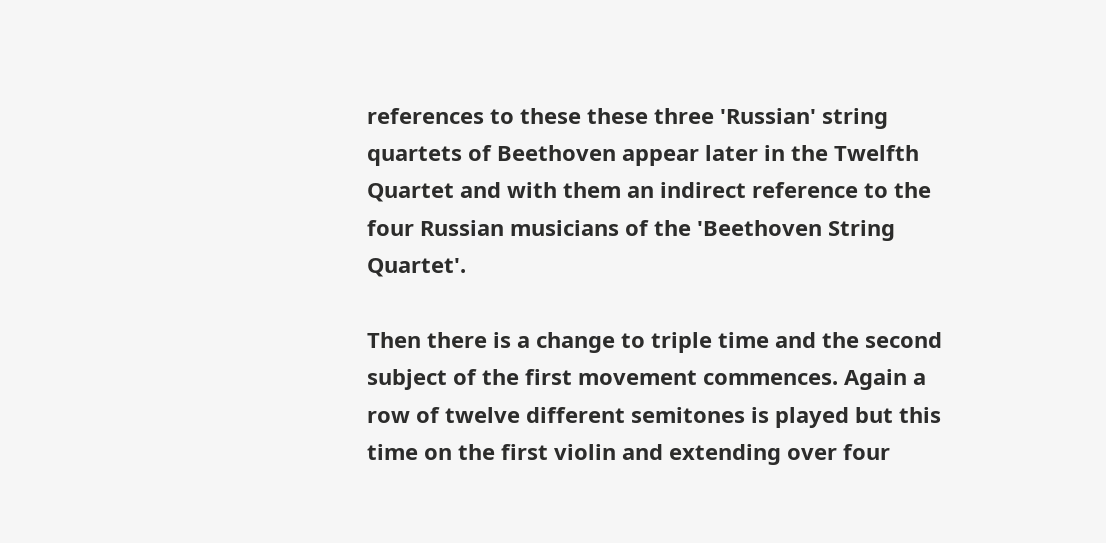references to these these three 'Russian' string quartets of Beethoven appear later in the Twelfth Quartet and with them an indirect reference to the four Russian musicians of the 'Beethoven String Quartet'.

Then there is a change to triple time and the second subject of the first movement commences. Again a row of twelve different semitones is played but this time on the first violin and extending over four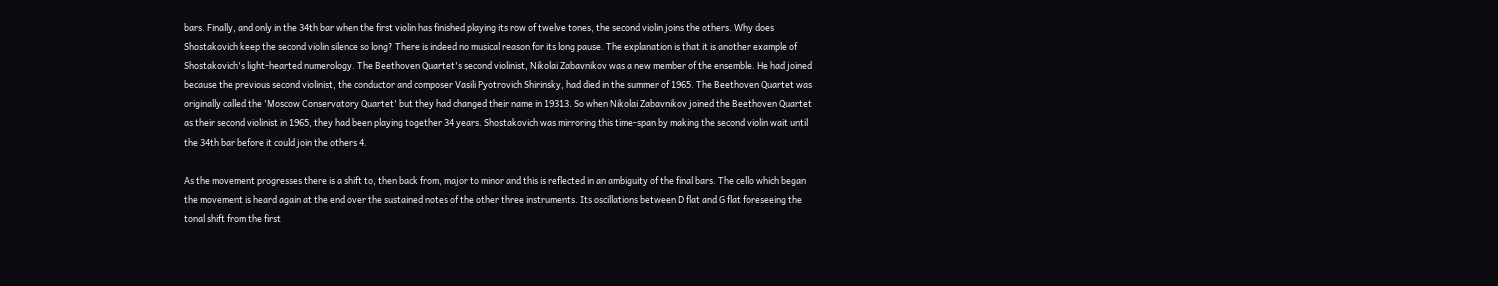bars. Finally, and only in the 34th bar when the first violin has finished playing its row of twelve tones, the second violin joins the others. Why does Shostakovich keep the second violin silence so long? There is indeed no musical reason for its long pause. The explanation is that it is another example of Shostakovich's light-hearted numerology. The Beethoven Quartet's second violinist, Nikolai Zabavnikov was a new member of the ensemble. He had joined because the previous second violinist, the conductor and composer Vasili Pyotrovich Shirinsky, had died in the summer of 1965. The Beethoven Quartet was originally called the 'Moscow Conservatory Quartet' but they had changed their name in 19313. So when Nikolai Zabavnikov joined the Beethoven Quartet as their second violinist in 1965, they had been playing together 34 years. Shostakovich was mirroring this time-span by making the second violin wait until the 34th bar before it could join the others 4.

As the movement progresses there is a shift to, then back from, major to minor and this is reflected in an ambiguity of the final bars. The cello which began the movement is heard again at the end over the sustained notes of the other three instruments. Its oscillations between D flat and G flat foreseeing the tonal shift from the first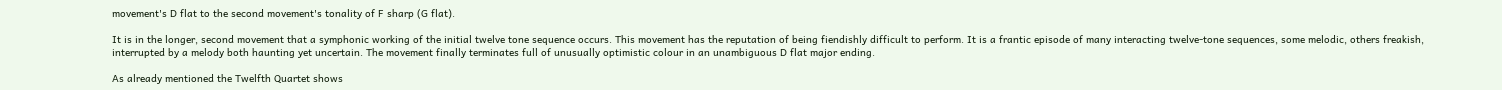movement's D flat to the second movement's tonality of F sharp (G flat).

It is in the longer, second movement that a symphonic working of the initial twelve tone sequence occurs. This movement has the reputation of being fiendishly difficult to perform. It is a frantic episode of many interacting twelve-tone sequences, some melodic, others freakish, interrupted by a melody both haunting yet uncertain. The movement finally terminates full of unusually optimistic colour in an unambiguous D flat major ending.

As already mentioned the Twelfth Quartet shows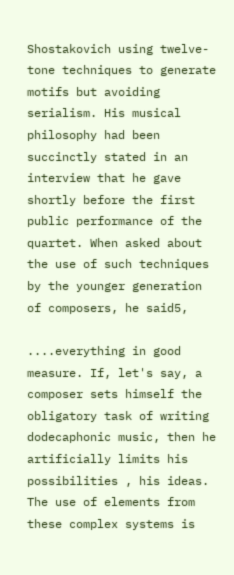Shostakovich using twelve-tone techniques to generate motifs but avoiding serialism. His musical philosophy had been succinctly stated in an interview that he gave shortly before the first public performance of the quartet. When asked about the use of such techniques by the younger generation of composers, he said5,

....everything in good measure. If, let's say, a composer sets himself the obligatory task of writing dodecaphonic music, then he artificially limits his possibilities , his ideas. The use of elements from these complex systems is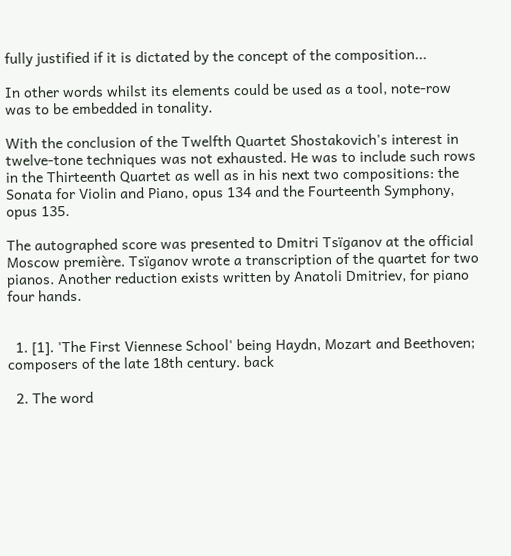fully justified if it is dictated by the concept of the composition...

In other words whilst its elements could be used as a tool, note-row was to be embedded in tonality.

With the conclusion of the Twelfth Quartet Shostakovich's interest in twelve-tone techniques was not exhausted. He was to include such rows in the Thirteenth Quartet as well as in his next two compositions: the Sonata for Violin and Piano, opus 134 and the Fourteenth Symphony, opus 135.

The autographed score was presented to Dmitri Tsïganov at the official Moscow première. Tsïganov wrote a transcription of the quartet for two pianos. Another reduction exists written by Anatoli Dmitriev, for piano four hands.


  1. [1]. 'The First Viennese School' being Haydn, Mozart and Beethoven; composers of the late 18th century. back

  2. The word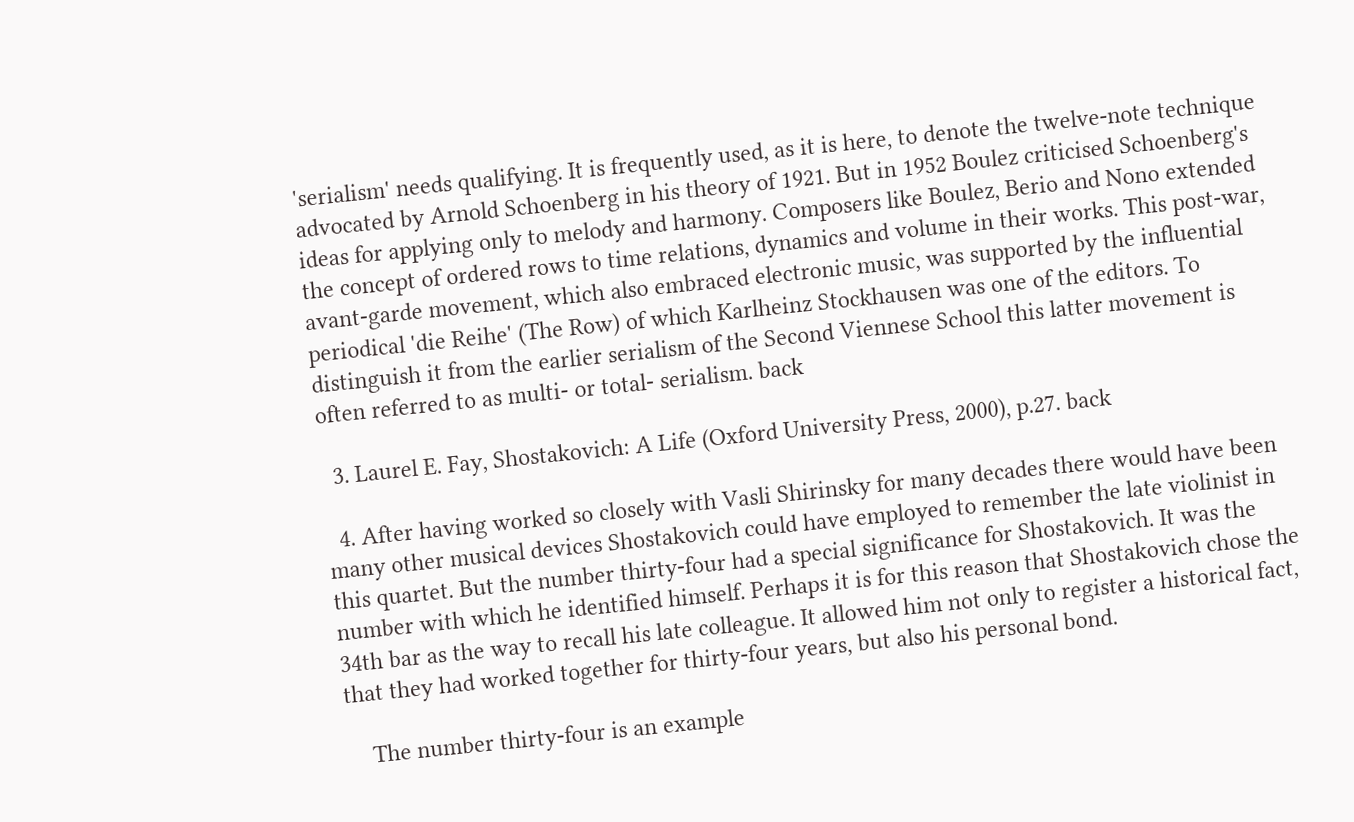'serialism' needs qualifying. It is frequently used, as it is here, to denote the twelve-note technique advocated by Arnold Schoenberg in his theory of 1921. But in 1952 Boulez criticised Schoenberg's ideas for applying only to melody and harmony. Composers like Boulez, Berio and Nono extended the concept of ordered rows to time relations, dynamics and volume in their works. This post-war, avant-garde movement, which also embraced electronic music, was supported by the influential periodical 'die Reihe' (The Row) of which Karlheinz Stockhausen was one of the editors. To distinguish it from the earlier serialism of the Second Viennese School this latter movement is often referred to as multi- or total- serialism. back

  3. Laurel E. Fay, Shostakovich: A Life (Oxford University Press, 2000), p.27. back

  4. After having worked so closely with Vasli Shirinsky for many decades there would have been many other musical devices Shostakovich could have employed to remember the late violinist in this quartet. But the number thirty-four had a special significance for Shostakovich. It was the number with which he identified himself. Perhaps it is for this reason that Shostakovich chose the 34th bar as the way to recall his late colleague. It allowed him not only to register a historical fact, that they had worked together for thirty-four years, but also his personal bond.

    The number thirty-four is an example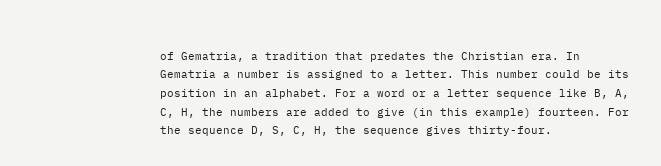of Gematria, a tradition that predates the Christian era. In Gematria a number is assigned to a letter. This number could be its position in an alphabet. For a word or a letter sequence like B, A, C, H, the numbers are added to give (in this example) fourteen. For the sequence D, S, C, H, the sequence gives thirty-four.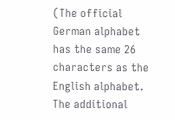(The official German alphabet has the same 26 characters as the English alphabet. The additional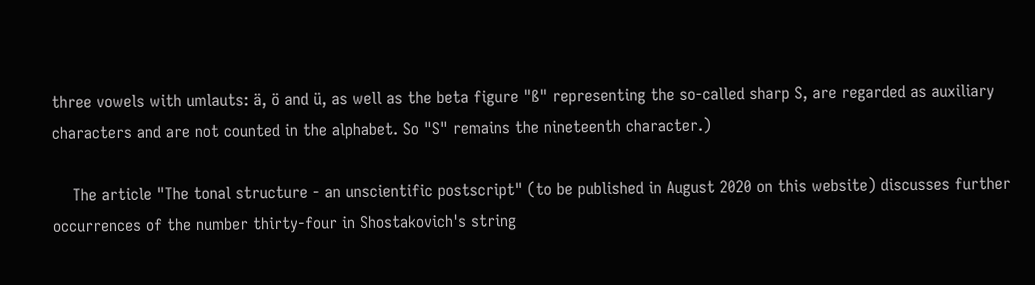three vowels with umlauts: ä, ö and ü, as well as the beta figure "ß" representing the so-called sharp S, are regarded as auxiliary characters and are not counted in the alphabet. So "S" remains the nineteenth character.)

    The article "The tonal structure - an unscientific postscript" (to be published in August 2020 on this website) discusses further occurrences of the number thirty-four in Shostakovich's string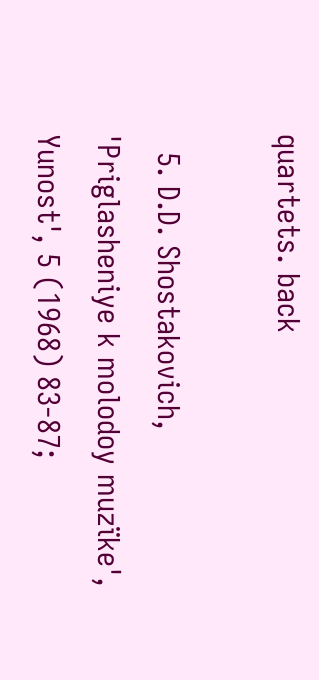quartets. back

  5. D.D. Shostakovich, 'Priglasheniye k molodoy muzïke', Yunost', 5 (1968) 83-87;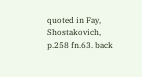quoted in Fay, Shostakovich, p.258 fn.63. back